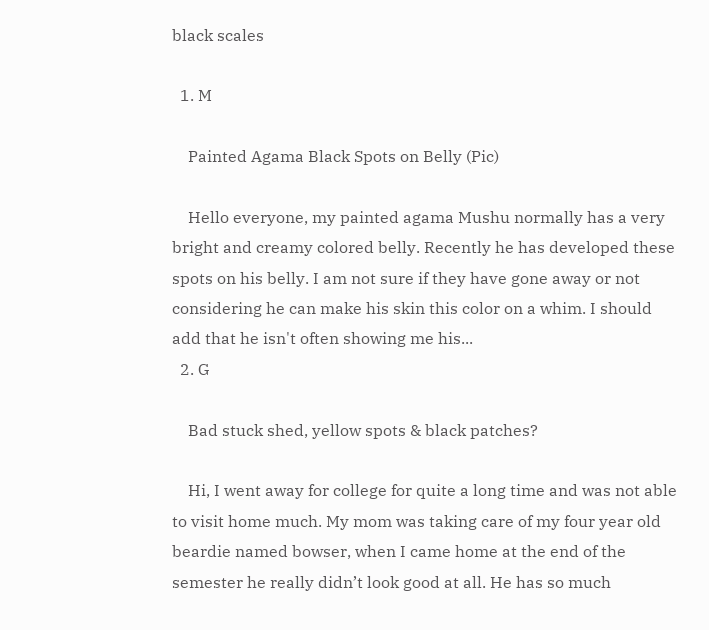black scales

  1. M

    Painted Agama Black Spots on Belly (Pic)

    Hello everyone, my painted agama Mushu normally has a very bright and creamy colored belly. Recently he has developed these spots on his belly. I am not sure if they have gone away or not considering he can make his skin this color on a whim. I should add that he isn't often showing me his...
  2. G

    Bad stuck shed, yellow spots & black patches?

    Hi, I went away for college for quite a long time and was not able to visit home much. My mom was taking care of my four year old beardie named bowser, when I came home at the end of the semester he really didn’t look good at all. He has so much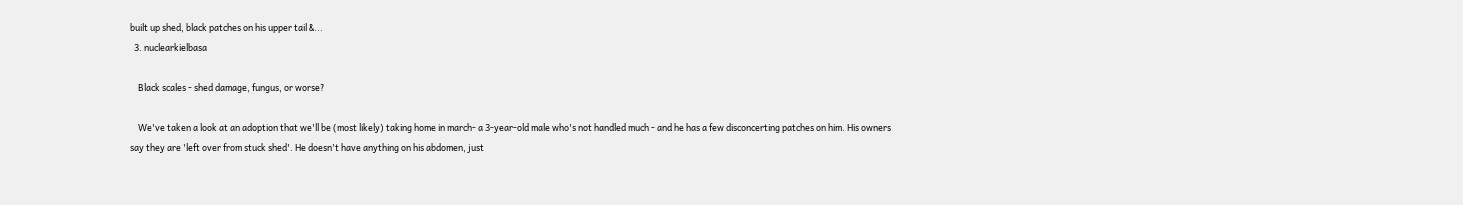built up shed, black patches on his upper tail &...
  3. nuclearkielbasa

    Black scales - shed damage, fungus, or worse?

    We've taken a look at an adoption that we'll be (most likely) taking home in march- a 3-year-old male who's not handled much - and he has a few disconcerting patches on him. His owners say they are 'left over from stuck shed'. He doesn't have anything on his abdomen, just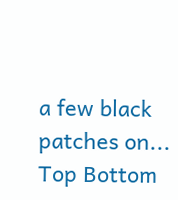a few black patches on...
Top Bottom